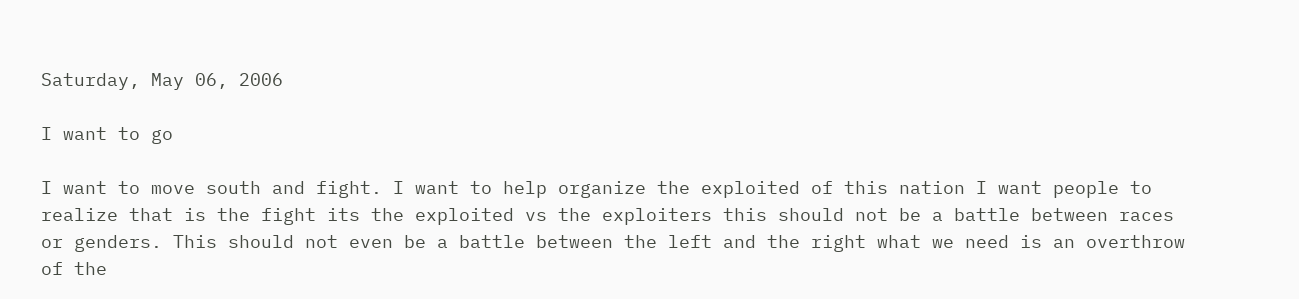Saturday, May 06, 2006

I want to go

I want to move south and fight. I want to help organize the exploited of this nation I want people to realize that is the fight its the exploited vs the exploiters this should not be a battle between races or genders. This should not even be a battle between the left and the right what we need is an overthrow of the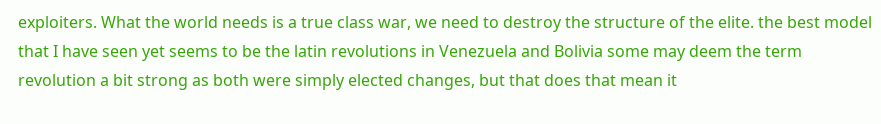exploiters. What the world needs is a true class war, we need to destroy the structure of the elite. the best model that I have seen yet seems to be the latin revolutions in Venezuela and Bolivia some may deem the term revolution a bit strong as both were simply elected changes, but that does that mean it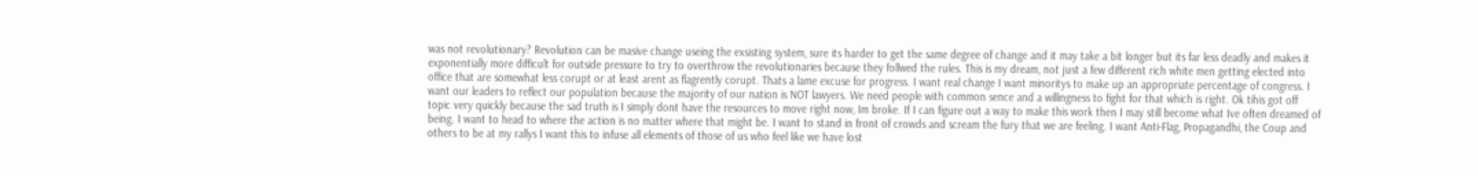was not revolutionary? Revolution can be masive change useing the exsisting system, sure its harder to get the same degree of change and it may take a bit longer but its far less deadly and makes it exponentially more difficult for outside pressure to try to overthrow the revolutionaries because they follwed the rules. This is my dream, not just a few different rich white men getting elected into office that are somewhat less corupt or at least arent as flagrently corupt. Thats a lame excuse for progress. I want real change I want minoritys to make up an appropriate percentage of congress. I want our leaders to reflect our population because the majority of our nation is NOT lawyers. We need people with common sence and a willingness to fight for that which is right. Ok tihis got off topic very quickly because the sad truth is I simply dont have the resources to move right now, Im broke. If I can figure out a way to make this work then I may still become what Ive often dreamed of being. I want to head to where the action is no matter where that might be. I want to stand in front of crowds and scream the fury that we are feeling. I want Anti-Flag, Propagandhi, the Coup and others to be at my rallys I want this to infuse all elements of those of us who feel like we have lost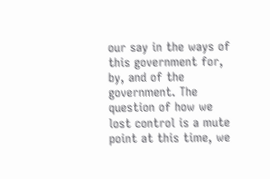our say in the ways of this government for, by, and of the government. The question of how we lost control is a mute point at this time, we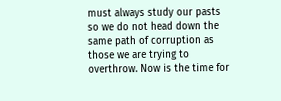must always study our pasts so we do not head down the same path of corruption as those we are trying to overthrow. Now is the time for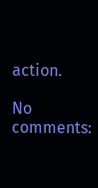action.

No comments: